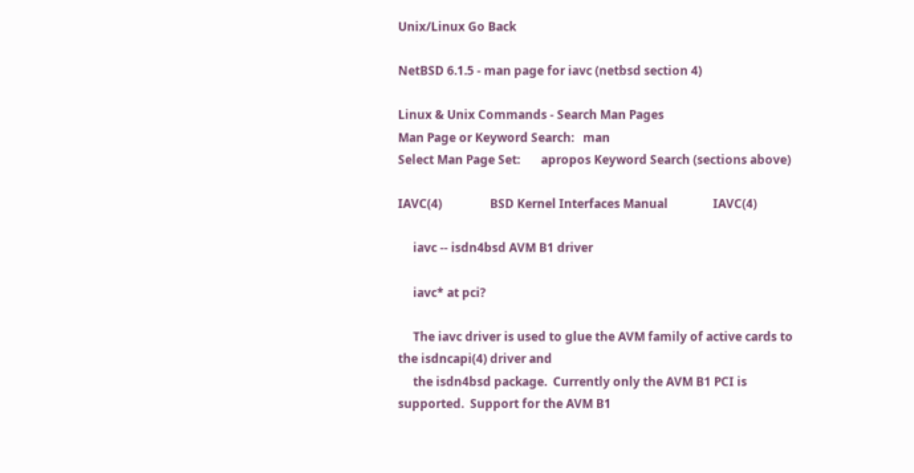Unix/Linux Go Back

NetBSD 6.1.5 - man page for iavc (netbsd section 4)

Linux & Unix Commands - Search Man Pages
Man Page or Keyword Search:   man
Select Man Page Set:       apropos Keyword Search (sections above)

IAVC(4)                BSD Kernel Interfaces Manual               IAVC(4)

     iavc -- isdn4bsd AVM B1 driver

     iavc* at pci?

     The iavc driver is used to glue the AVM family of active cards to the isdncapi(4) driver and
     the isdn4bsd package.  Currently only the AVM B1 PCI is supported.  Support for the AVM B1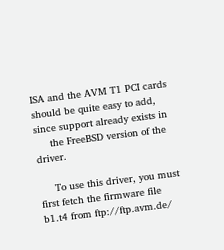ISA and the AVM T1 PCI cards should be quite easy to add, since support already exists in
     the FreeBSD version of the driver.

     To use this driver, you must first fetch the firmware file b1.t4 from ftp://ftp.avm.de/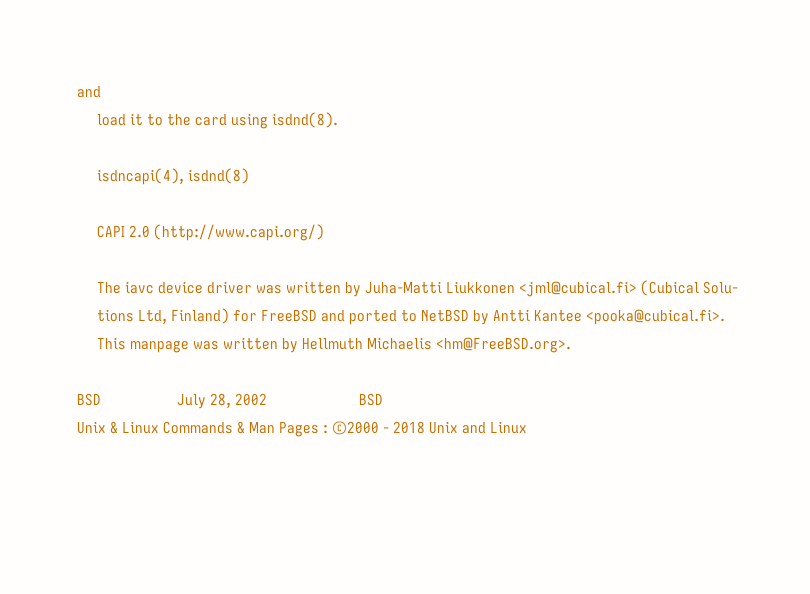and
     load it to the card using isdnd(8).

     isdncapi(4), isdnd(8)

     CAPI 2.0 (http://www.capi.org/)

     The iavc device driver was written by Juha-Matti Liukkonen <jml@cubical.fi> (Cubical Solu-
     tions Ltd, Finland) for FreeBSD and ported to NetBSD by Antti Kantee <pooka@cubical.fi>.
     This manpage was written by Hellmuth Michaelis <hm@FreeBSD.org>.

BSD                   July 28, 2002                       BSD
Unix & Linux Commands & Man Pages : ©2000 - 2018 Unix and Linux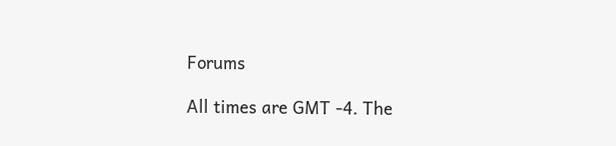Forums

All times are GMT -4. The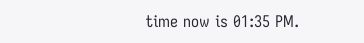time now is 01:35 PM.